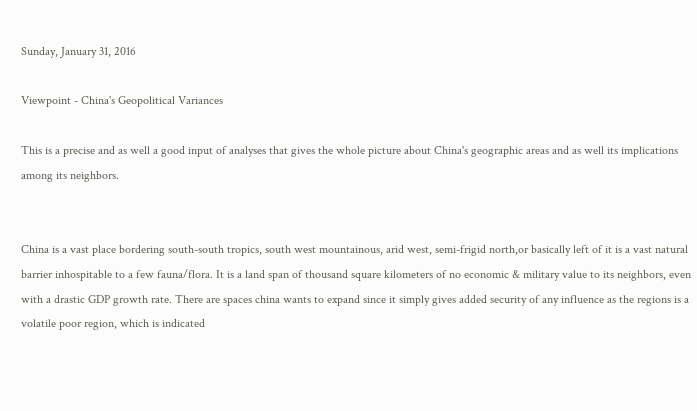Sunday, January 31, 2016

Viewpoint - China's Geopolitical Variances

This is a precise and as well a good input of analyses that gives the whole picture about China's geographic areas and as well its implications among its neighbors.


China is a vast place bordering south-south tropics, south west mountainous, arid west, semi-frigid north,or basically left of it is a vast natural barrier inhospitable to a few fauna/flora. It is a land span of thousand square kilometers of no economic & military value to its neighbors, even with a drastic GDP growth rate. There are spaces china wants to expand since it simply gives added security of any influence as the regions is a volatile poor region, which is indicated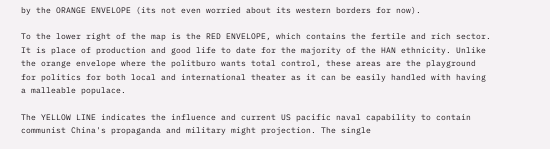by the ORANGE ENVELOPE (its not even worried about its western borders for now).

To the lower right of the map is the RED ENVELOPE, which contains the fertile and rich sector. It is place of production and good life to date for the majority of the HAN ethnicity. Unlike the orange envelope where the politburo wants total control, these areas are the playground for politics for both local and international theater as it can be easily handled with having a malleable populace.

The YELLOW LINE indicates the influence and current US pacific naval capability to contain communist China's propaganda and military might projection. The single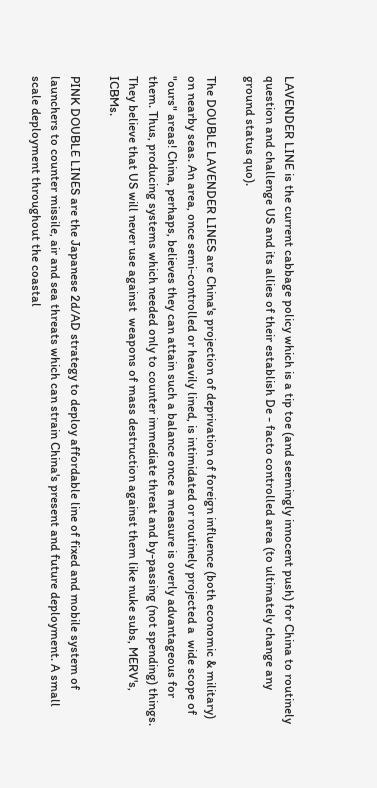LAVENDER LINE is the current cabbage policy which is a tip toe (and seemingly innocent push) for China to routinely question and challenge US and its allies of their establish De - facto controlled area (to ultimately change any ground status quo).

The DOUBLE LAVENDER LINES are China's projection of deprivation of foreign influence (both economic & military) on nearby seas. An area, once semi-controlled or heavily lined, is intimidated or routinely projected a  wide scope of "ours" areas! China, perhaps, believes they can attain such a balance once a measure is overly advantageous for them. Thus, producing systems which needed only to counter immediate threat and by-passing (not spending) things. They believe that US will never use against  weapons of mass destruction against them like nuke subs, MERV's, ICBMs.

PINK DOUBLE LINES are the Japanese 2d/AD strategy to deploy affordable line of fixed and mobile system of launchers to counter missile, air and sea threats which can strain China's present and future deployment. A small scale deployment throughout the coastal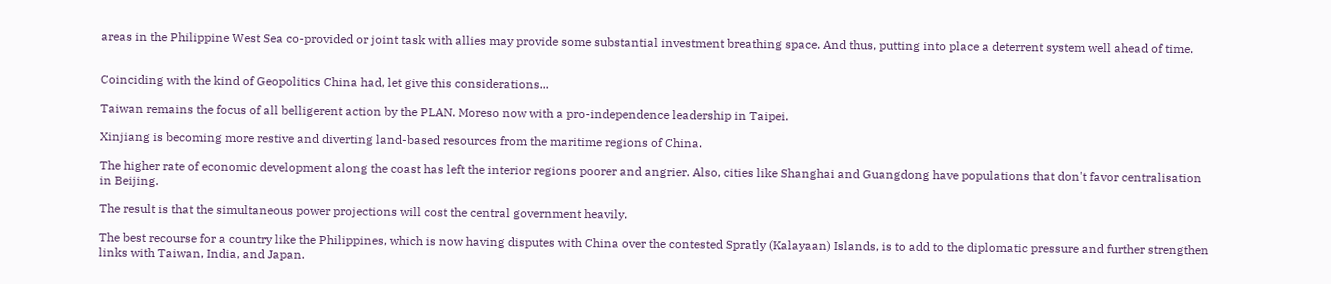areas in the Philippine West Sea co-provided or joint task with allies may provide some substantial investment breathing space. And thus, putting into place a deterrent system well ahead of time.


Coinciding with the kind of Geopolitics China had, let give this considerations...

Taiwan remains the focus of all belligerent action by the PLAN. Moreso now with a pro-independence leadership in Taipei.

Xinjiang is becoming more restive and diverting land-based resources from the maritime regions of China.

The higher rate of economic development along the coast has left the interior regions poorer and angrier. Also, cities like Shanghai and Guangdong have populations that don't favor centralisation in Beijing.

The result is that the simultaneous power projections will cost the central government heavily.

The best recourse for a country like the Philippines, which is now having disputes with China over the contested Spratly (Kalayaan) Islands, is to add to the diplomatic pressure and further strengthen links with Taiwan, India, and Japan.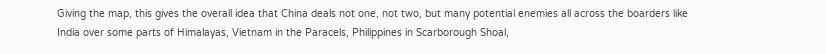Giving the map, this gives the overall idea that China deals not one, not two, but many potential enemies all across the boarders like India over some parts of Himalayas, Vietnam in the Paracels, Philippines in Scarborough Shoal,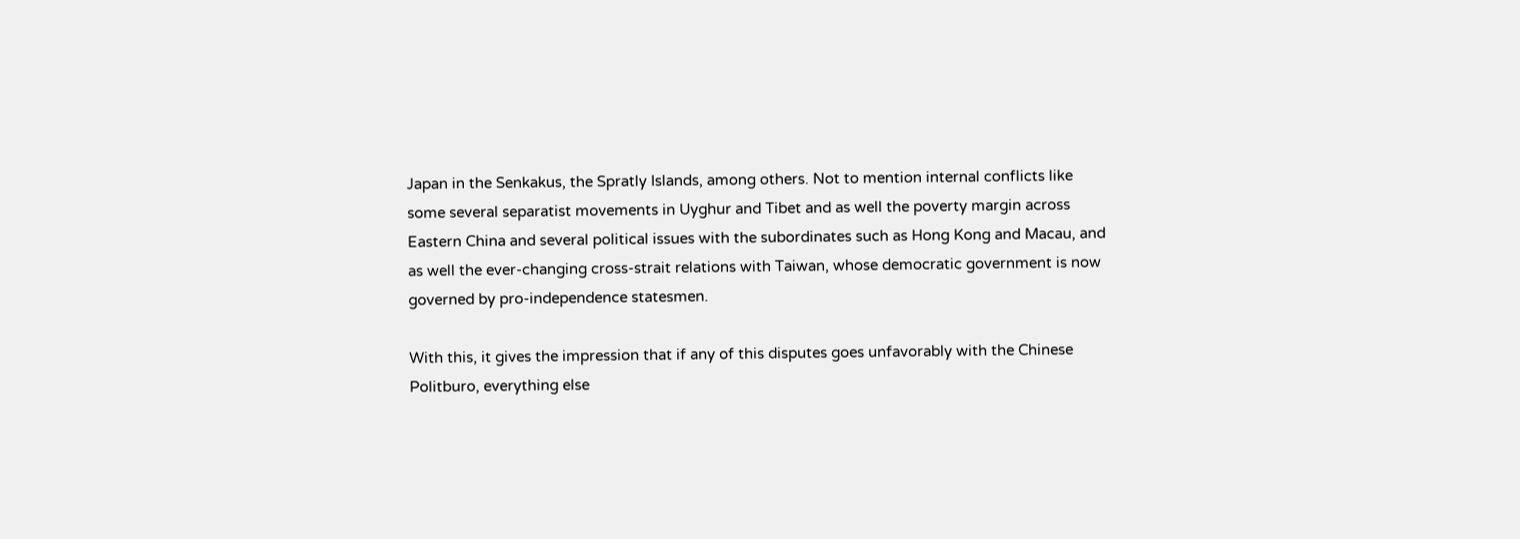Japan in the Senkakus, the Spratly Islands, among others. Not to mention internal conflicts like some several separatist movements in Uyghur and Tibet and as well the poverty margin across Eastern China and several political issues with the subordinates such as Hong Kong and Macau, and as well the ever-changing cross-strait relations with Taiwan, whose democratic government is now governed by pro-independence statesmen.

With this, it gives the impression that if any of this disputes goes unfavorably with the Chinese Politburo, everything else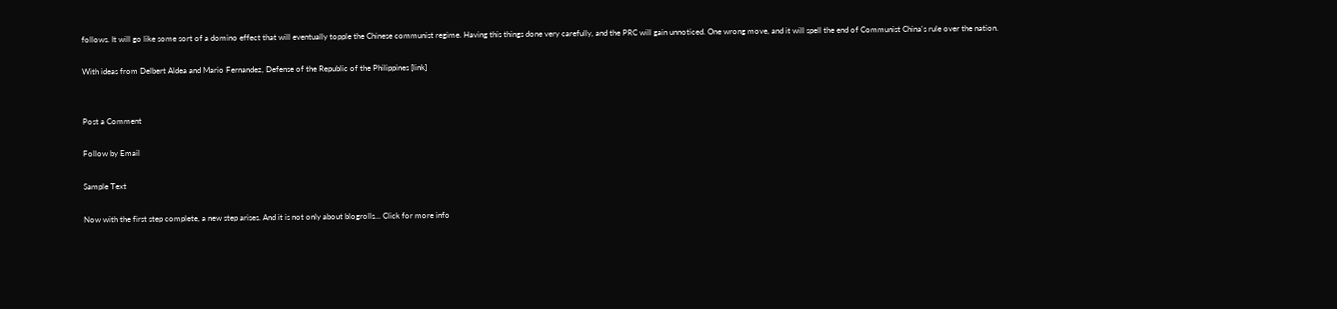follows. It will go like some sort of a domino effect that will eventually topple the Chinese communist regime. Having this things done very carefully, and the PRC will gain unnoticed. One wrong move, and it will spell the end of Communist China's rule over the nation.

With ideas from Delbert Aldea and Mario Fernandez, Defense of the Republic of the Philippines [link]


Post a Comment

Follow by Email

Sample Text

Now with the first step complete, a new step arises. And it is not only about blogrolls... Click for more info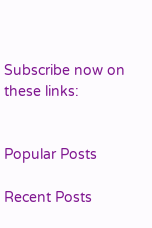Subscribe now on these links:


Popular Posts

Recent Posts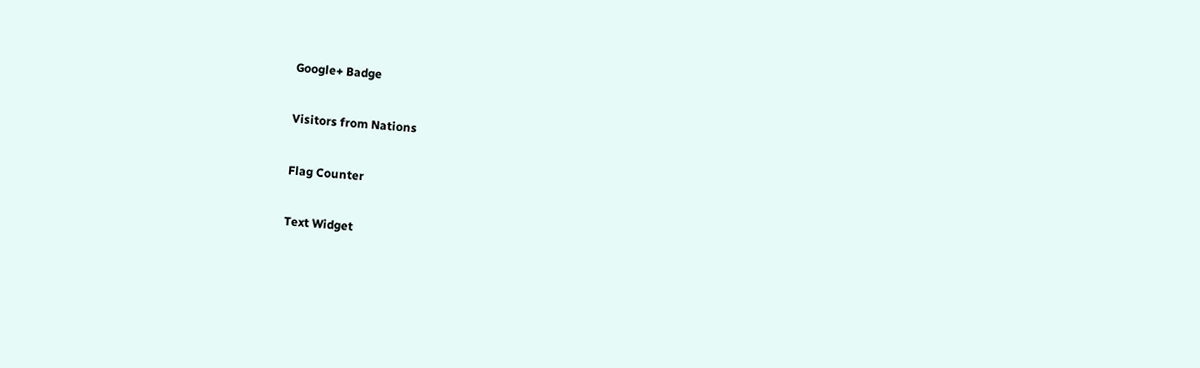Google+ Badge

Visitors from Nations

Flag Counter

Text Widget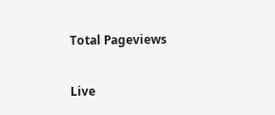Total Pageviews

Live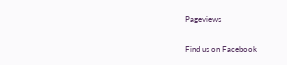Pageviews

Find us on Facebook